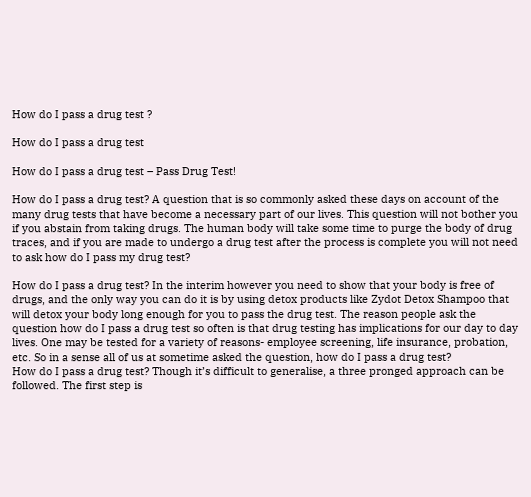How do I pass a drug test ?

How do I pass a drug test

How do I pass a drug test – Pass Drug Test!

How do I pass a drug test? A question that is so commonly asked these days on account of the many drug tests that have become a necessary part of our lives. This question will not bother you if you abstain from taking drugs. The human body will take some time to purge the body of drug traces, and if you are made to undergo a drug test after the process is complete you will not need to ask how do I pass my drug test?

How do I pass a drug test? In the interim however you need to show that your body is free of drugs, and the only way you can do it is by using detox products like Zydot Detox Shampoo that will detox your body long enough for you to pass the drug test. The reason people ask the question how do I pass a drug test so often is that drug testing has implications for our day to day lives. One may be tested for a variety of reasons- employee screening, life insurance, probation, etc. So in a sense all of us at sometime asked the question, how do I pass a drug test?
How do I pass a drug test? Though it’s difficult to generalise, a three pronged approach can be followed. The first step is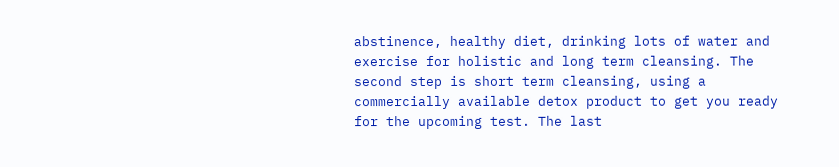abstinence, healthy diet, drinking lots of water and exercise for holistic and long term cleansing. The second step is short term cleansing, using a commercially available detox product to get you ready for the upcoming test. The last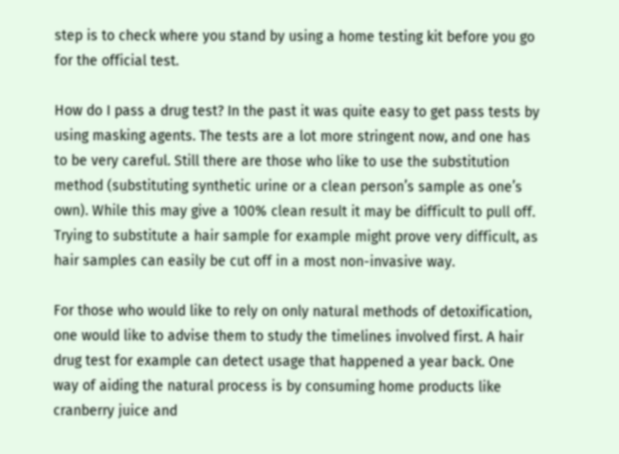step is to check where you stand by using a home testing kit before you go for the official test.

How do I pass a drug test? In the past it was quite easy to get pass tests by using masking agents. The tests are a lot more stringent now, and one has to be very careful. Still there are those who like to use the substitution method (substituting synthetic urine or a clean person’s sample as one’s own). While this may give a 100% clean result it may be difficult to pull off. Trying to substitute a hair sample for example might prove very difficult, as hair samples can easily be cut off in a most non-invasive way.

For those who would like to rely on only natural methods of detoxification, one would like to advise them to study the timelines involved first. A hair drug test for example can detect usage that happened a year back. One way of aiding the natural process is by consuming home products like cranberry juice and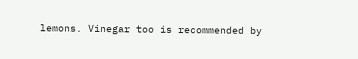lemons. Vinegar too is recommended by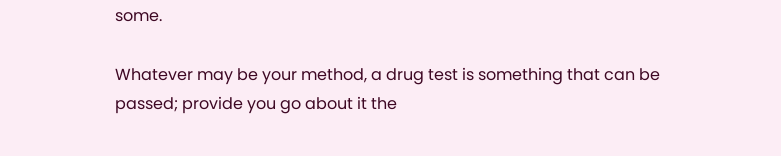some.

Whatever may be your method, a drug test is something that can be passed; provide you go about it the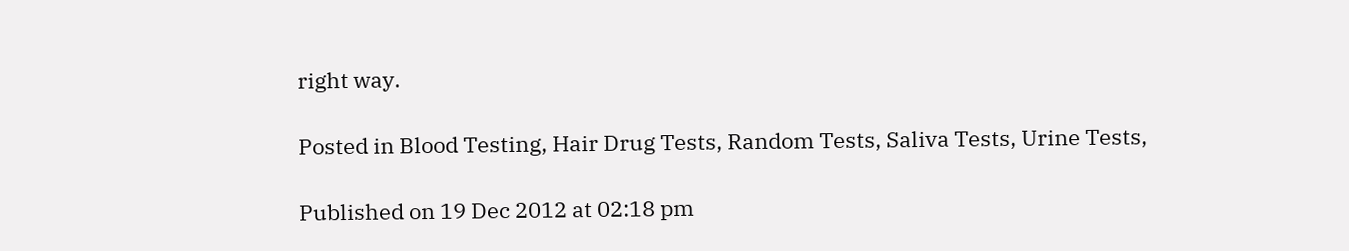right way.

Posted in Blood Testing, Hair Drug Tests, Random Tests, Saliva Tests, Urine Tests,

Published on 19 Dec 2012 at 02:18 pm